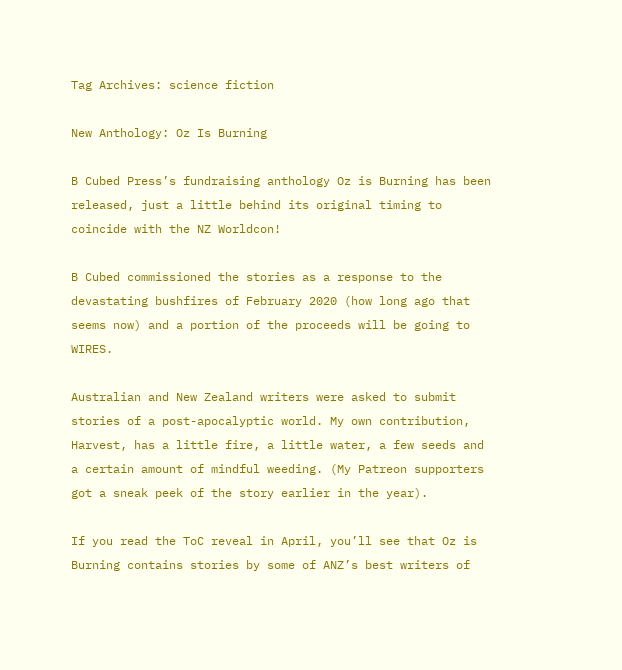Tag Archives: science fiction

New Anthology: Oz Is Burning

B Cubed Press’s fundraising anthology Oz is Burning has been released, just a little behind its original timing to coincide with the NZ Worldcon!

B Cubed commissioned the stories as a response to the devastating bushfires of February 2020 (how long ago that seems now) and a portion of the proceeds will be going to WIRES.

Australian and New Zealand writers were asked to submit stories of a post-apocalyptic world. My own contribution, Harvest, has a little fire, a little water, a few seeds and a certain amount of mindful weeding. (My Patreon supporters got a sneak peek of the story earlier in the year).

If you read the ToC reveal in April, you’ll see that Oz is Burning contains stories by some of ANZ’s best writers of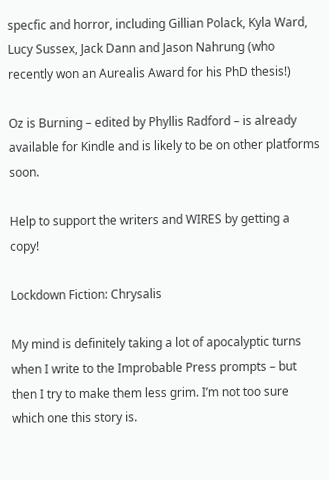specfic and horror, including Gillian Polack, Kyla Ward, Lucy Sussex, Jack Dann and Jason Nahrung (who recently won an Aurealis Award for his PhD thesis!)

Oz is Burning – edited by Phyllis Radford – is already available for Kindle and is likely to be on other platforms soon.

Help to support the writers and WIRES by getting a copy!

Lockdown Fiction: Chrysalis

My mind is definitely taking a lot of apocalyptic turns when I write to the Improbable Press prompts – but then I try to make them less grim. I’m not too sure which one this story is.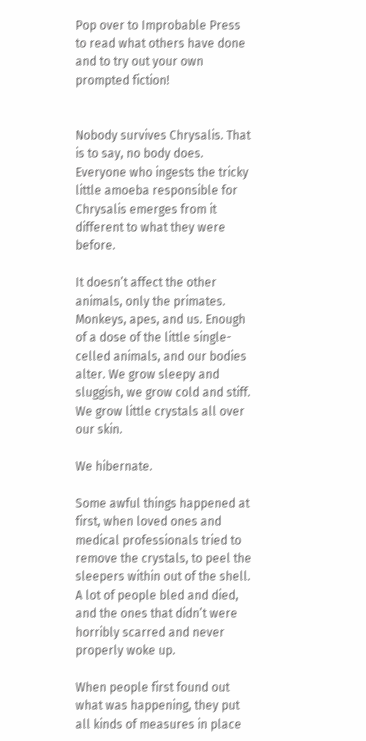Pop over to Improbable Press to read what others have done and to try out your own prompted fiction!


Nobody survives Chrysalis. That is to say, no body does. Everyone who ingests the tricky little amoeba responsible for Chrysalis emerges from it different to what they were before.

It doesn’t affect the other animals, only the primates. Monkeys, apes, and us. Enough of a dose of the little single-celled animals, and our bodies alter. We grow sleepy and sluggish, we grow cold and stiff. We grow little crystals all over our skin.

We hibernate.

Some awful things happened at first, when loved ones and medical professionals tried to remove the crystals, to peel the sleepers within out of the shell. A lot of people bled and died, and the ones that didn’t were horribly scarred and never properly woke up.

When people first found out what was happening, they put all kinds of measures in place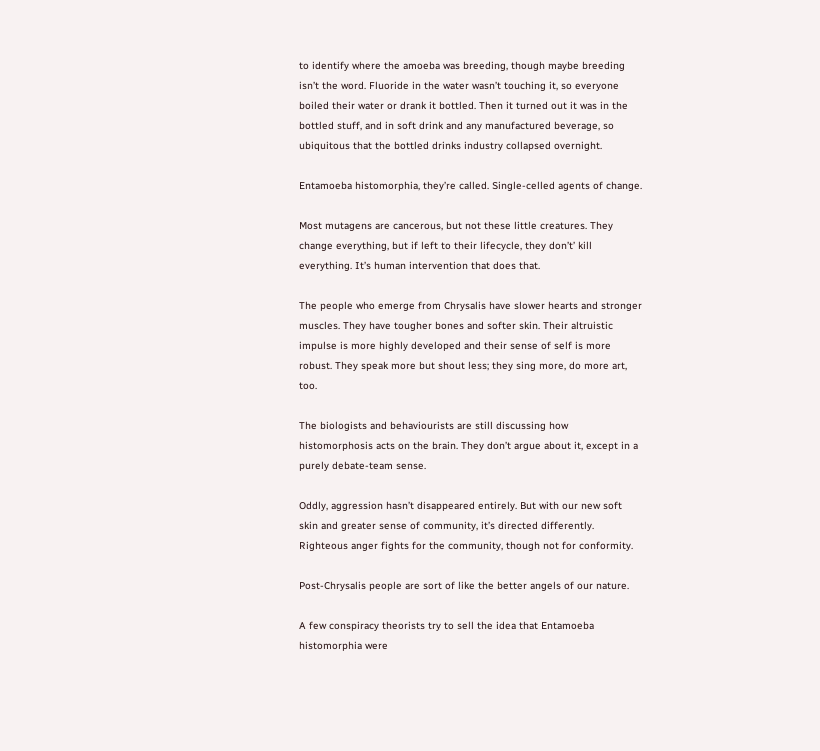to identify where the amoeba was breeding, though maybe breeding isn’t the word. Fluoride in the water wasn’t touching it, so everyone boiled their water or drank it bottled. Then it turned out it was in the bottled stuff, and in soft drink and any manufactured beverage, so ubiquitous that the bottled drinks industry collapsed overnight.

Entamoeba histomorphia, they’re called. Single-celled agents of change.

Most mutagens are cancerous, but not these little creatures. They change everything, but if left to their lifecycle, they don’t’ kill everything. It’s human intervention that does that.

The people who emerge from Chrysalis have slower hearts and stronger muscles. They have tougher bones and softer skin. Their altruistic impulse is more highly developed and their sense of self is more robust. They speak more but shout less; they sing more, do more art, too.

The biologists and behaviourists are still discussing how histomorphosis acts on the brain. They don’t argue about it, except in a purely debate-team sense.

Oddly, aggression hasn’t disappeared entirely. But with our new soft skin and greater sense of community, it’s directed differently.  Righteous anger fights for the community, though not for conformity.

Post-Chrysalis people are sort of like the better angels of our nature.

A few conspiracy theorists try to sell the idea that Entamoeba histomorphia were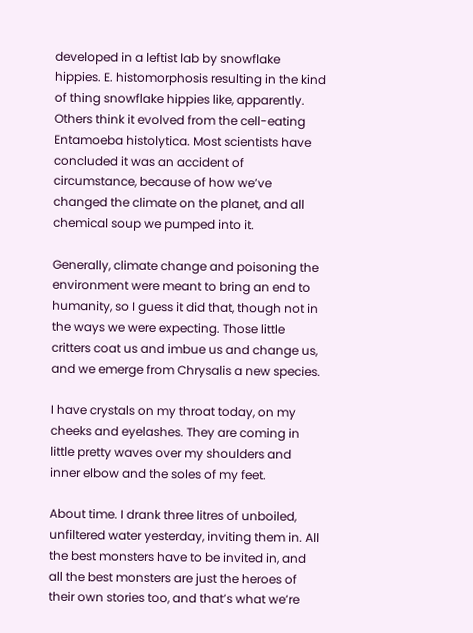developed in a leftist lab by snowflake hippies. E. histomorphosis resulting in the kind of thing snowflake hippies like, apparently. Others think it evolved from the cell-eating Entamoeba histolytica. Most scientists have concluded it was an accident of circumstance, because of how we’ve changed the climate on the planet, and all chemical soup we pumped into it.

Generally, climate change and poisoning the environment were meant to bring an end to humanity, so I guess it did that, though not in the ways we were expecting. Those little critters coat us and imbue us and change us, and we emerge from Chrysalis a new species.

I have crystals on my throat today, on my cheeks and eyelashes. They are coming in little pretty waves over my shoulders and inner elbow and the soles of my feet.

About time. I drank three litres of unboiled, unfiltered water yesterday, inviting them in. All the best monsters have to be invited in, and all the best monsters are just the heroes of their own stories too, and that’s what we’re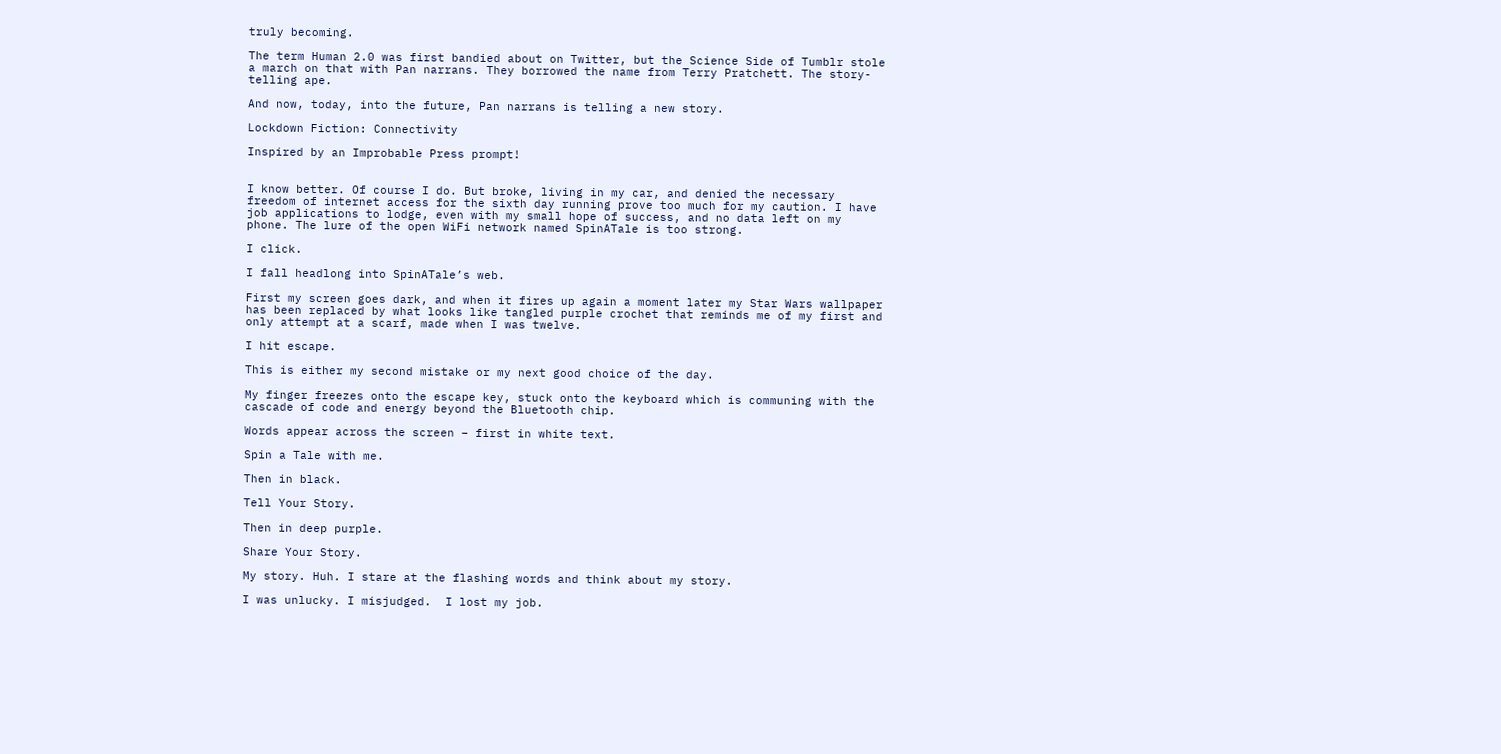truly becoming.

The term Human 2.0 was first bandied about on Twitter, but the Science Side of Tumblr stole a march on that with Pan narrans. They borrowed the name from Terry Pratchett. The story-telling ape.

And now, today, into the future, Pan narrans is telling a new story.

Lockdown Fiction: Connectivity

Inspired by an Improbable Press prompt!


I know better. Of course I do. But broke, living in my car, and denied the necessary freedom of internet access for the sixth day running prove too much for my caution. I have job applications to lodge, even with my small hope of success, and no data left on my phone. The lure of the open WiFi network named SpinATale is too strong.

I click.

I fall headlong into SpinATale’s web.

First my screen goes dark, and when it fires up again a moment later my Star Wars wallpaper has been replaced by what looks like tangled purple crochet that reminds me of my first and only attempt at a scarf, made when I was twelve.

I hit escape.

This is either my second mistake or my next good choice of the day.

My finger freezes onto the escape key, stuck onto the keyboard which is communing with the cascade of code and energy beyond the Bluetooth chip.

Words appear across the screen – first in white text.

Spin a Tale with me.

Then in black.

Tell Your Story.

Then in deep purple.

Share Your Story.

My story. Huh. I stare at the flashing words and think about my story.

I was unlucky. I misjudged.  I lost my job.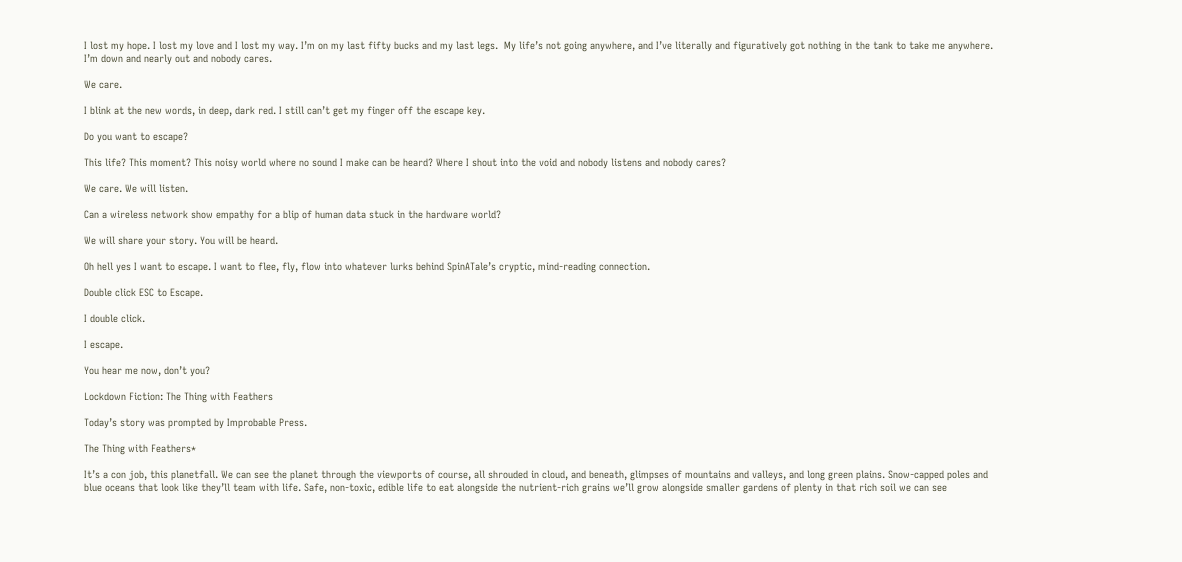I lost my hope. I lost my love and I lost my way. I’m on my last fifty bucks and my last legs.  My life’s not going anywhere, and I’ve literally and figuratively got nothing in the tank to take me anywhere. I’m down and nearly out and nobody cares.

We care.

I blink at the new words, in deep, dark red. I still can’t get my finger off the escape key.

Do you want to escape?

This life? This moment? This noisy world where no sound I make can be heard? Where I shout into the void and nobody listens and nobody cares?

We care. We will listen.

Can a wireless network show empathy for a blip of human data stuck in the hardware world?

We will share your story. You will be heard.

Oh hell yes I want to escape. I want to flee, fly, flow into whatever lurks behind SpinATale’s cryptic, mind-reading connection.

Double click ESC to Escape.

I double click.

I escape.

You hear me now, don’t you?

Lockdown Fiction: The Thing with Feathers

Today’s story was prompted by Improbable Press.

The Thing with Feathers*

It’s a con job, this planetfall. We can see the planet through the viewports of course, all shrouded in cloud, and beneath, glimpses of mountains and valleys, and long green plains. Snow-capped poles and blue oceans that look like they’ll team with life. Safe, non-toxic, edible life to eat alongside the nutrient-rich grains we’ll grow alongside smaller gardens of plenty in that rich soil we can see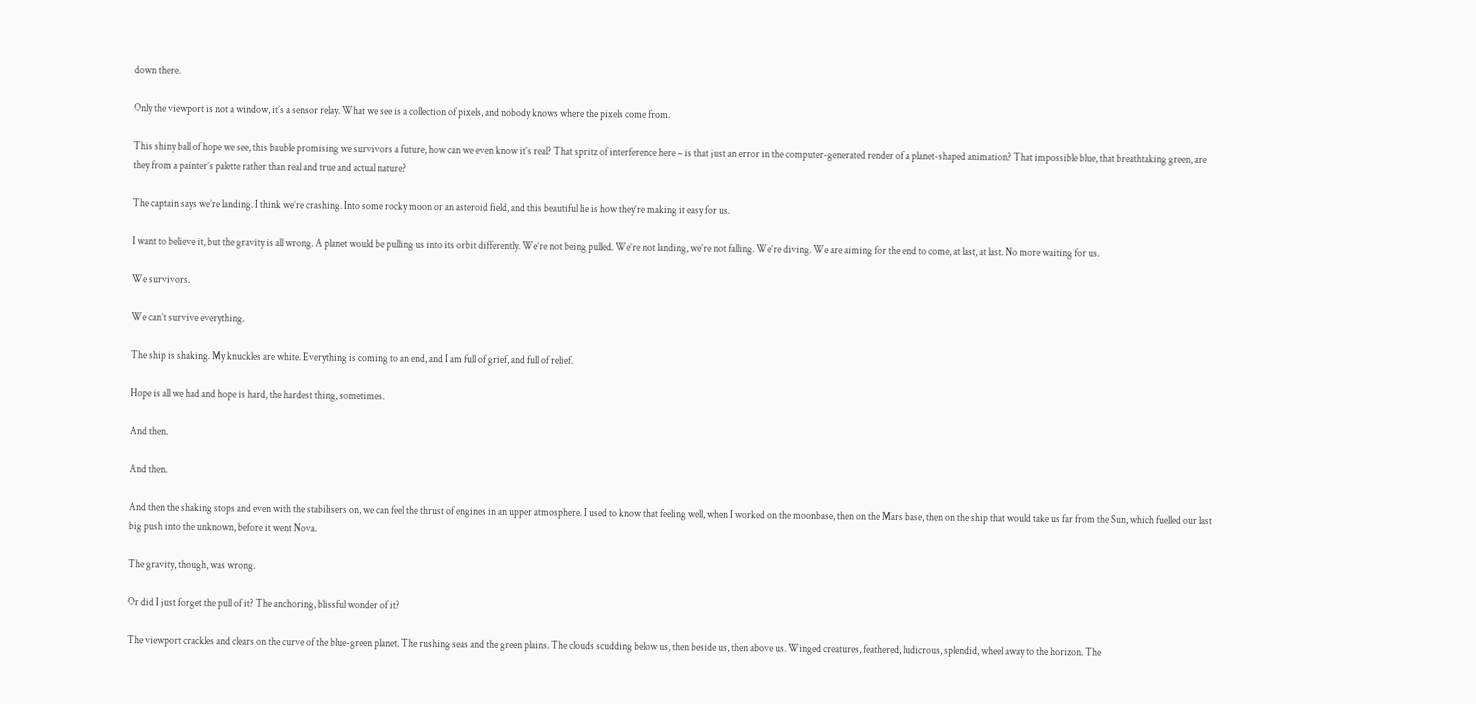down there.

Only the viewport is not a window, it’s a sensor relay. What we see is a collection of pixels, and nobody knows where the pixels come from.

This shiny ball of hope we see, this bauble promising we survivors a future, how can we even know it’s real? That spritz of interference here – is that just an error in the computer-generated render of a planet-shaped animation? That impossible blue, that breathtaking green, are they from a painter’s palette rather than real and true and actual nature?

The captain says we’re landing. I think we’re crashing. Into some rocky moon or an asteroid field, and this beautiful lie is how they’re making it easy for us.

I want to believe it, but the gravity is all wrong. A planet would be pulling us into its orbit differently. We’re not being pulled. We’re not landing, we’re not falling. We’re diving. We are aiming for the end to come, at last, at last. No more waiting for us.

We survivors.

We can’t survive everything.

The ship is shaking. My knuckles are white. Everything is coming to an end, and I am full of grief, and full of relief.

Hope is all we had and hope is hard, the hardest thing, sometimes.

And then.

And then.

And then the shaking stops and even with the stabilisers on, we can feel the thrust of engines in an upper atmosphere. I used to know that feeling well, when I worked on the moonbase, then on the Mars base, then on the ship that would take us far from the Sun, which fuelled our last big push into the unknown, before it went Nova.

The gravity, though, was wrong.

Or did I just forget the pull of it? The anchoring, blissful wonder of it?

The viewport crackles and clears on the curve of the blue-green planet. The rushing seas and the green plains. The clouds scudding below us, then beside us, then above us. Winged creatures, feathered, ludicrous, splendid, wheel away to the horizon. The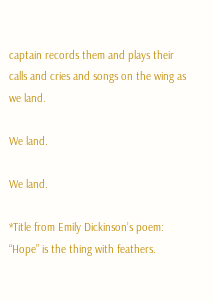captain records them and plays their calls and cries and songs on the wing as we land.

We land.

We land.

*Title from Emily Dickinson’s poem: “Hope” is the thing with feathers.